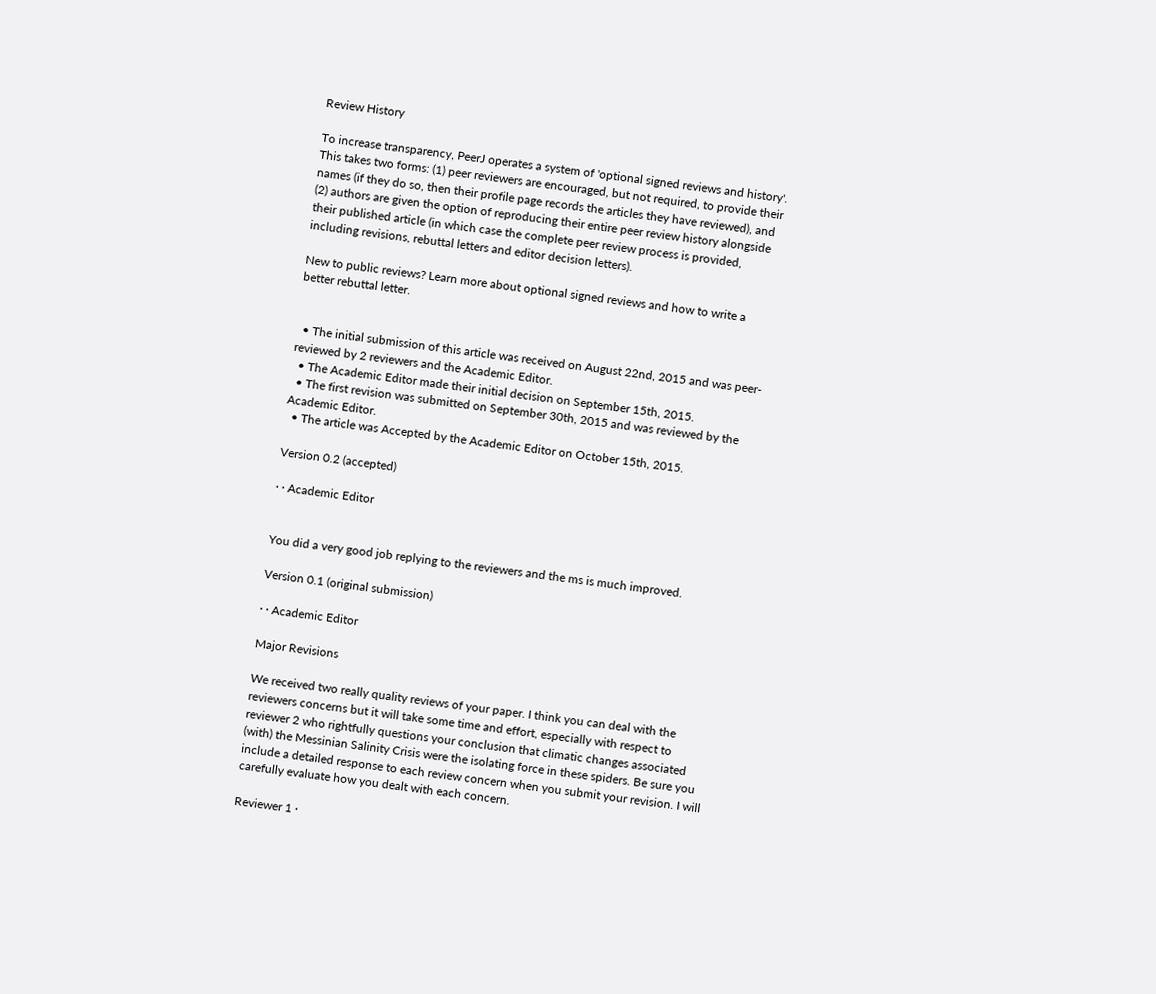Review History

To increase transparency, PeerJ operates a system of 'optional signed reviews and history'. This takes two forms: (1) peer reviewers are encouraged, but not required, to provide their names (if they do so, then their profile page records the articles they have reviewed), and (2) authors are given the option of reproducing their entire peer review history alongside their published article (in which case the complete peer review process is provided, including revisions, rebuttal letters and editor decision letters).

New to public reviews? Learn more about optional signed reviews and how to write a better rebuttal letter.


  • The initial submission of this article was received on August 22nd, 2015 and was peer-reviewed by 2 reviewers and the Academic Editor.
  • The Academic Editor made their initial decision on September 15th, 2015.
  • The first revision was submitted on September 30th, 2015 and was reviewed by the Academic Editor.
  • The article was Accepted by the Academic Editor on October 15th, 2015.

Version 0.2 (accepted)

· · Academic Editor


You did a very good job replying to the reviewers and the ms is much improved.

Version 0.1 (original submission)

· · Academic Editor

Major Revisions

We received two really quality reviews of your paper. I think you can deal with the reviewers concerns but it will take some time and effort, especially with respect to reviewer 2 who rightfully questions your conclusion that climatic changes associated (with) the Messinian Salinity Crisis were the isolating force in these spiders. Be sure you include a detailed response to each review concern when you submit your revision. I will carefully evaluate how you dealt with each concern.

Reviewer 1 ·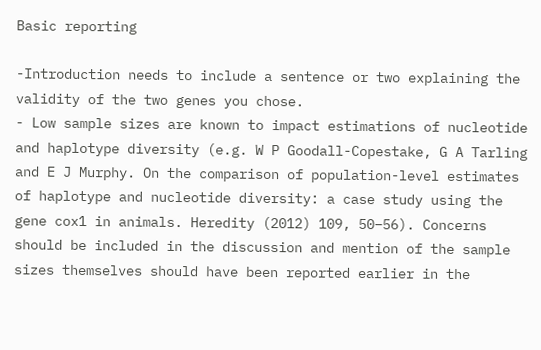Basic reporting

-Introduction needs to include a sentence or two explaining the validity of the two genes you chose.
- Low sample sizes are known to impact estimations of nucleotide and haplotype diversity (e.g. W P Goodall-Copestake, G A Tarling and E J Murphy. On the comparison of population-level estimates of haplotype and nucleotide diversity: a case study using the gene cox1 in animals. Heredity (2012) 109, 50–56). Concerns should be included in the discussion and mention of the sample sizes themselves should have been reported earlier in the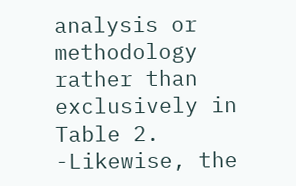analysis or methodology rather than exclusively in Table 2.
-Likewise, the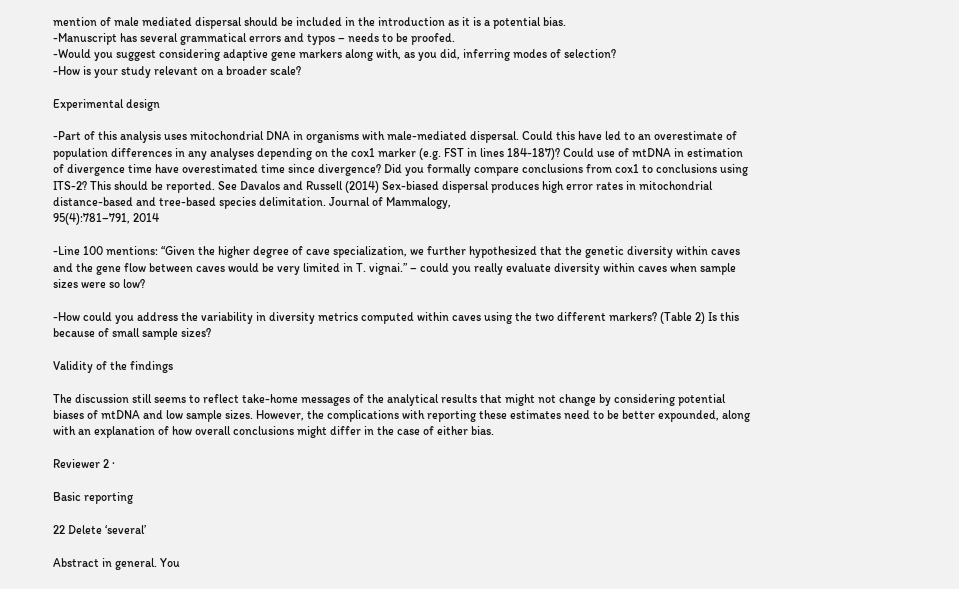mention of male mediated dispersal should be included in the introduction as it is a potential bias.
-Manuscript has several grammatical errors and typos – needs to be proofed.
-Would you suggest considering adaptive gene markers along with, as you did, inferring modes of selection?
-How is your study relevant on a broader scale?

Experimental design

-Part of this analysis uses mitochondrial DNA in organisms with male-mediated dispersal. Could this have led to an overestimate of population differences in any analyses depending on the cox1 marker (e.g. FST in lines 184-187)? Could use of mtDNA in estimation of divergence time have overestimated time since divergence? Did you formally compare conclusions from cox1 to conclusions using ITS-2? This should be reported. See Davalos and Russell (2014) Sex-biased dispersal produces high error rates in mitochondrial distance-based and tree-based species delimitation. Journal of Mammalogy,
95(4):781–791, 2014

-Line 100 mentions: “Given the higher degree of cave specialization, we further hypothesized that the genetic diversity within caves and the gene flow between caves would be very limited in T. vignai.” – could you really evaluate diversity within caves when sample sizes were so low?

-How could you address the variability in diversity metrics computed within caves using the two different markers? (Table 2) Is this because of small sample sizes?

Validity of the findings

The discussion still seems to reflect take-home messages of the analytical results that might not change by considering potential biases of mtDNA and low sample sizes. However, the complications with reporting these estimates need to be better expounded, along with an explanation of how overall conclusions might differ in the case of either bias.

Reviewer 2 ·

Basic reporting

22 Delete ‘several’

Abstract in general. You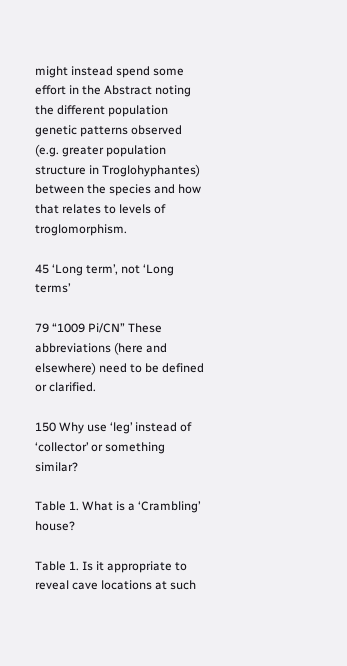might instead spend some effort in the Abstract noting the different population genetic patterns observed (e.g. greater population structure in Troglohyphantes) between the species and how that relates to levels of troglomorphism.

45 ‘Long term’, not ‘Long terms’

79 “1009 Pi/CN” These abbreviations (here and elsewhere) need to be defined or clarified.

150 Why use ‘leg’ instead of ‘collector’ or something similar?

Table 1. What is a ‘Crambling’ house?

Table 1. Is it appropriate to reveal cave locations at such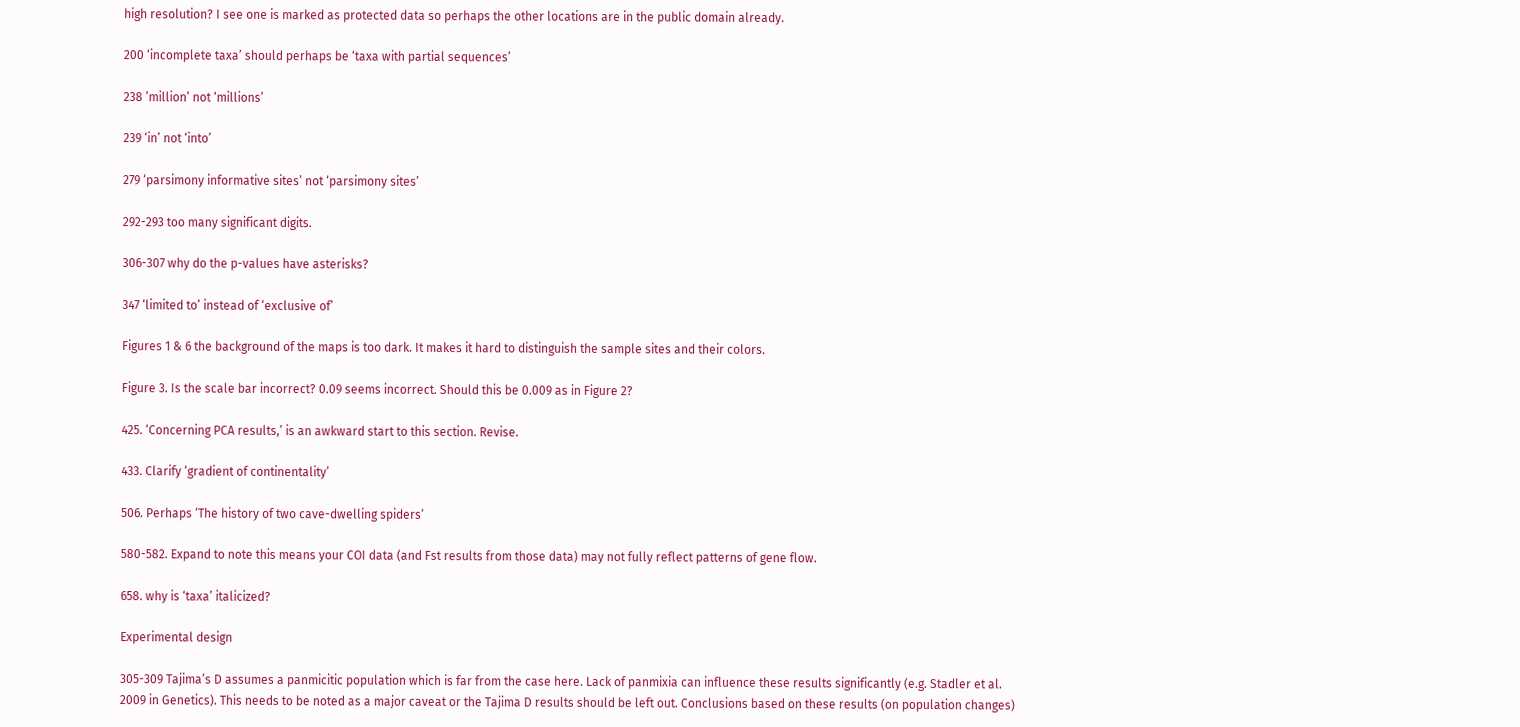high resolution? I see one is marked as protected data so perhaps the other locations are in the public domain already.

200 ‘incomplete taxa’ should perhaps be ‘taxa with partial sequences’

238 ’million’ not ‘millions’

239 ‘in’ not ‘into’

279 ‘parsimony informative sites’ not ‘parsimony sites’

292-293 too many significant digits.

306-307 why do the p-values have asterisks?

347 ‘limited to’ instead of ‘exclusive of’

Figures 1 & 6 the background of the maps is too dark. It makes it hard to distinguish the sample sites and their colors.

Figure 3. Is the scale bar incorrect? 0.09 seems incorrect. Should this be 0.009 as in Figure 2?

425. ‘Concerning PCA results,’ is an awkward start to this section. Revise.

433. Clarify ‘gradient of continentality’

506. Perhaps ‘The history of two cave-dwelling spiders’

580-582. Expand to note this means your COI data (and Fst results from those data) may not fully reflect patterns of gene flow.

658. why is ‘taxa’ italicized?

Experimental design

305-309 Tajima’s D assumes a panmicitic population which is far from the case here. Lack of panmixia can influence these results significantly (e.g. Stadler et al. 2009 in Genetics). This needs to be noted as a major caveat or the Tajima D results should be left out. Conclusions based on these results (on population changes)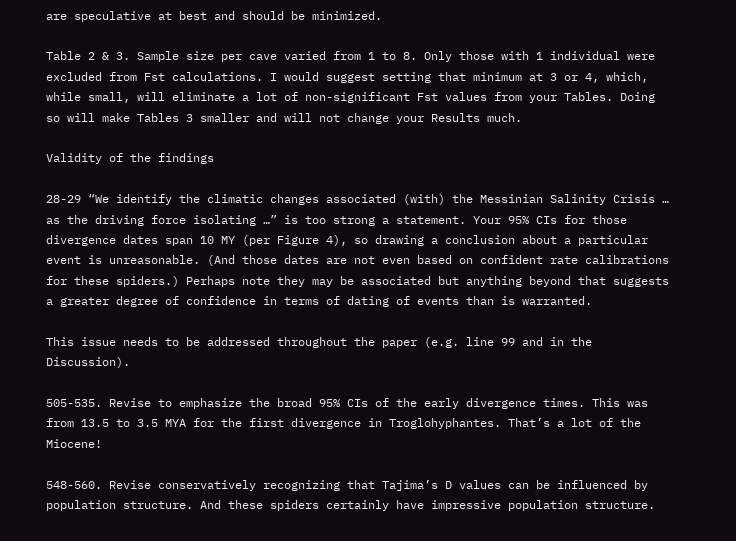are speculative at best and should be minimized.

Table 2 & 3. Sample size per cave varied from 1 to 8. Only those with 1 individual were excluded from Fst calculations. I would suggest setting that minimum at 3 or 4, which, while small, will eliminate a lot of non-significant Fst values from your Tables. Doing so will make Tables 3 smaller and will not change your Results much.

Validity of the findings

28-29 “We identify the climatic changes associated (with) the Messinian Salinity Crisis … as the driving force isolating …” is too strong a statement. Your 95% CIs for those divergence dates span 10 MY (per Figure 4), so drawing a conclusion about a particular event is unreasonable. (And those dates are not even based on confident rate calibrations for these spiders.) Perhaps note they may be associated but anything beyond that suggests a greater degree of confidence in terms of dating of events than is warranted.

This issue needs to be addressed throughout the paper (e.g. line 99 and in the Discussion).

505-535. Revise to emphasize the broad 95% CIs of the early divergence times. This was from 13.5 to 3.5 MYA for the first divergence in Troglohyphantes. That’s a lot of the Miocene!

548-560. Revise conservatively recognizing that Tajima’s D values can be influenced by population structure. And these spiders certainly have impressive population structure.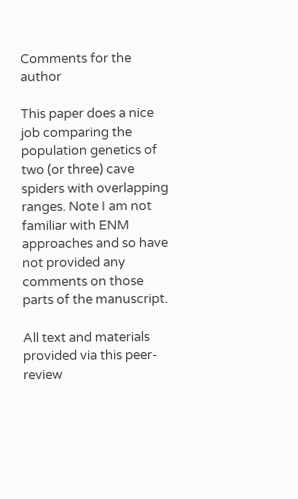Comments for the author

This paper does a nice job comparing the population genetics of two (or three) cave spiders with overlapping ranges. Note I am not familiar with ENM approaches and so have not provided any comments on those parts of the manuscript.

All text and materials provided via this peer-review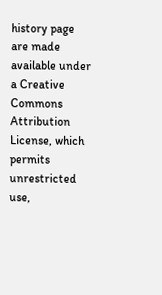history page are made available under a Creative Commons Attribution License, which permits unrestricted use,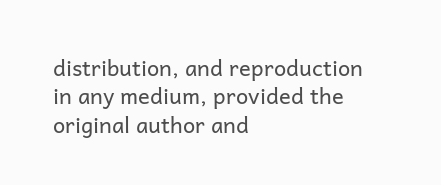distribution, and reproduction in any medium, provided the original author and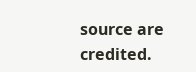source are credited.